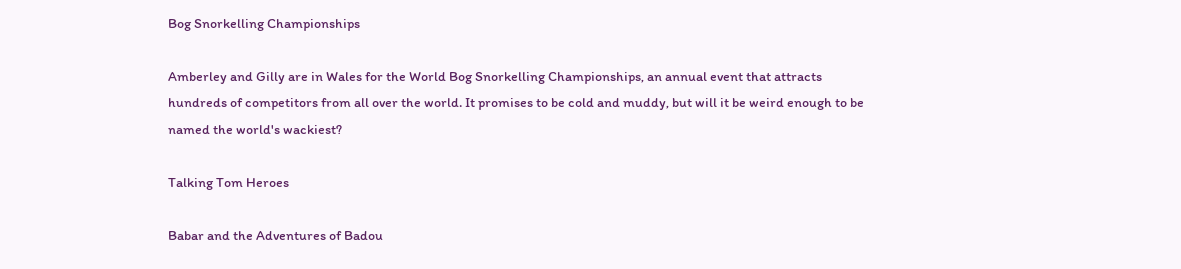Bog Snorkelling Championships

Amberley and Gilly are in Wales for the World Bog Snorkelling Championships, an annual event that attracts hundreds of competitors from all over the world. It promises to be cold and muddy, but will it be weird enough to be named the world's wackiest?

Talking Tom Heroes

Babar and the Adventures of Badou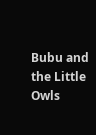Bubu and the Little Owls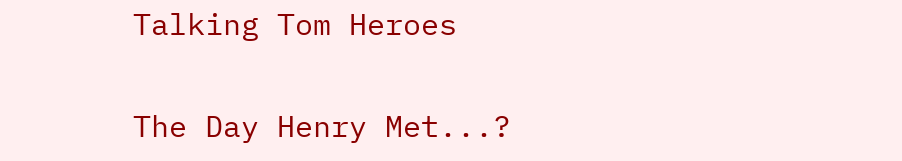Talking Tom Heroes

The Day Henry Met...?